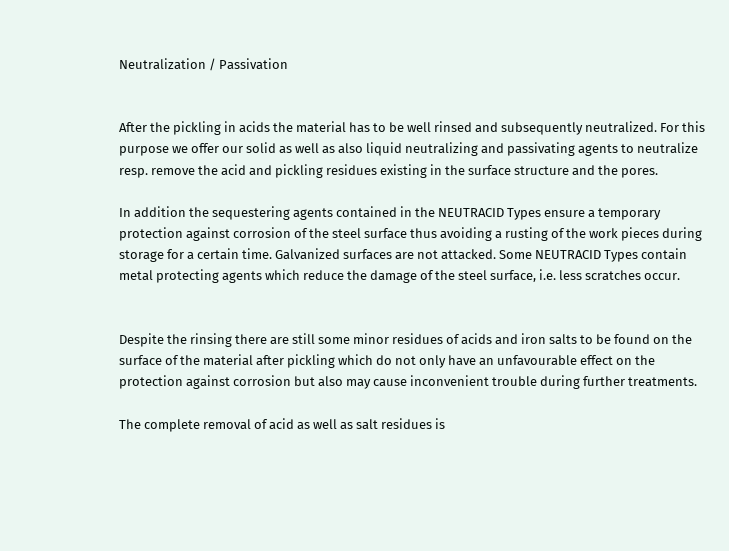Neutralization / Passivation


After the pickling in acids the material has to be well rinsed and subsequently neutralized. For this purpose we offer our solid as well as also liquid neutralizing and passivating agents to neutralize resp. remove the acid and pickling residues existing in the surface structure and the pores.

In addition the sequestering agents contained in the NEUTRACID Types ensure a temporary protection against corrosion of the steel surface thus avoiding a rusting of the work pieces during storage for a certain time. Galvanized surfaces are not attacked. Some NEUTRACID Types contain metal protecting agents which reduce the damage of the steel surface, i.e. less scratches occur.


Despite the rinsing there are still some minor residues of acids and iron salts to be found on the surface of the material after pickling which do not only have an unfavourable effect on the protection against corrosion but also may cause inconvenient trouble during further treatments.

The complete removal of acid as well as salt residues is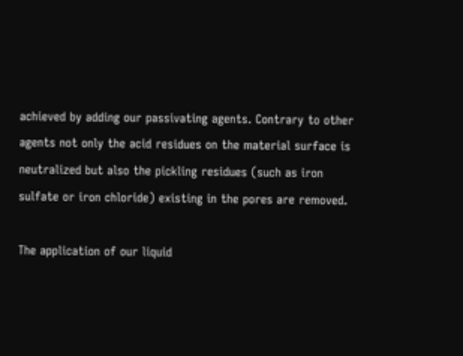achieved by adding our passivating agents. Contrary to other agents not only the acid residues on the material surface is neutralized but also the pickling residues (such as iron sulfate or iron chloride) existing in the pores are removed.

The application of our liquid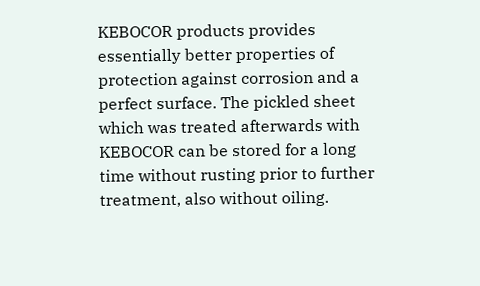KEBOCOR products provides essentially better properties of protection against corrosion and a perfect surface. The pickled sheet which was treated afterwards with KEBOCOR can be stored for a long time without rusting prior to further treatment, also without oiling.